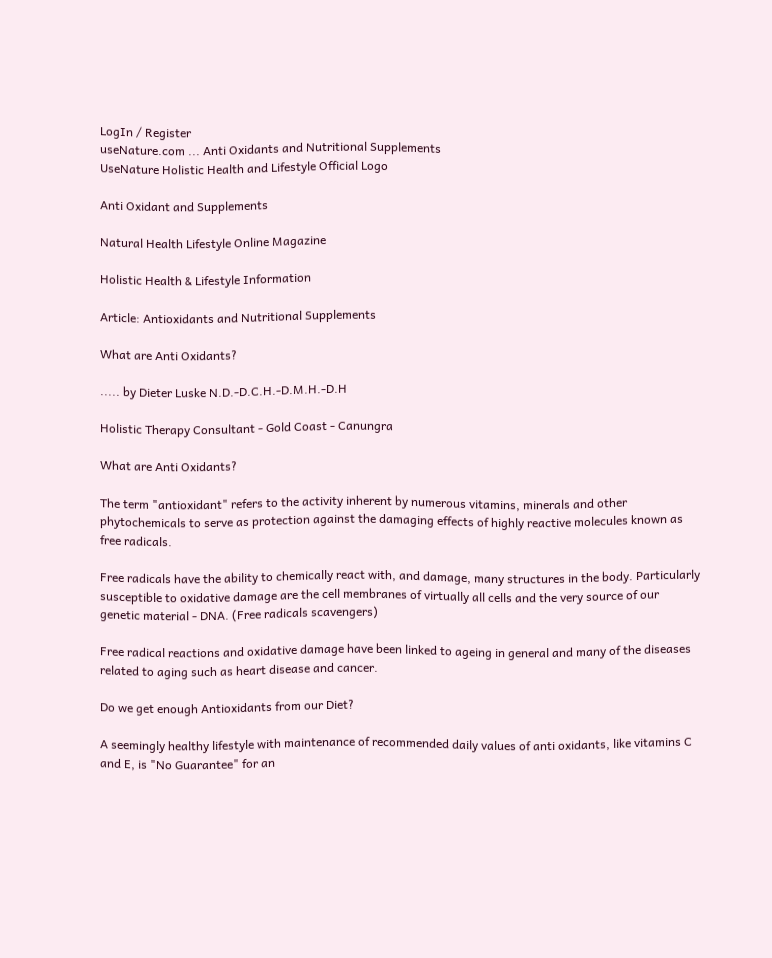LogIn / Register
useNature.com ... Anti Oxidants and Nutritional Supplements
UseNature Holistic Health and Lifestyle Official Logo

Anti Oxidant and Supplements

Natural Health Lifestyle Online Magazine

Holistic Health & Lifestyle Information

Article: Antioxidants and Nutritional Supplements

What are Anti Oxidants?

..... by Dieter Luske N.D.-D.C.H.-D.M.H.-D.H

Holistic Therapy Consultant - Gold Coast - Canungra

What are Anti Oxidants?

The term "antioxidant" refers to the activity inherent by numerous vitamins, minerals and other phytochemicals to serve as protection against the damaging effects of highly reactive molecules known as free radicals.

Free radicals have the ability to chemically react with, and damage, many structures in the body. Particularly susceptible to oxidative damage are the cell membranes of virtually all cells and the very source of our genetic material - DNA. (Free radicals scavengers)

Free radical reactions and oxidative damage have been linked to ageing in general and many of the diseases related to aging such as heart disease and cancer.

Do we get enough Antioxidants from our Diet?

A seemingly healthy lifestyle with maintenance of recommended daily values of anti oxidants, like vitamins C and E, is "No Guarantee" for an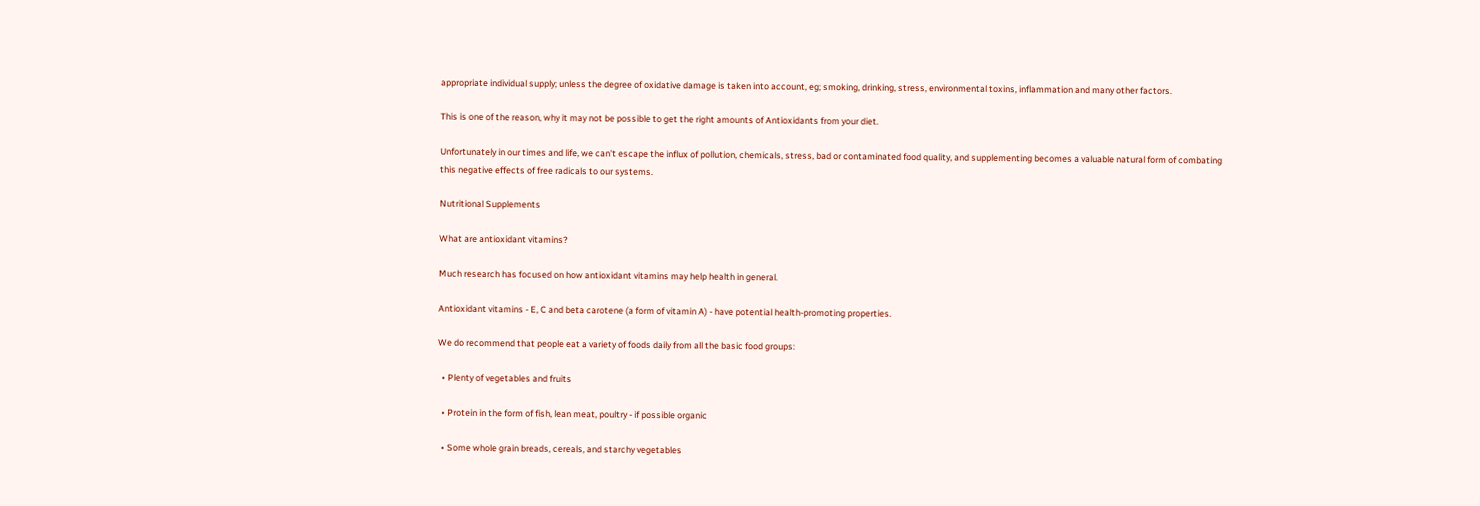appropriate individual supply; unless the degree of oxidative damage is taken into account, eg; smoking, drinking, stress, environmental toxins, inflammation and many other factors.

This is one of the reason, why it may not be possible to get the right amounts of Antioxidants from your diet.

Unfortunately in our times and life, we can't escape the influx of pollution, chemicals, stress, bad or contaminated food quality, and supplementing becomes a valuable natural form of combating this negative effects of free radicals to our systems.

Nutritional Supplements

What are antioxidant vitamins?

Much research has focused on how antioxidant vitamins may help health in general.

Antioxidant vitamins - E, C and beta carotene (a form of vitamin A) - have potential health-promoting properties.

We do recommend that people eat a variety of foods daily from all the basic food groups:

  • Plenty of vegetables and fruits

  • Protein in the form of fish, lean meat, poultry - if possible organic

  • Some whole grain breads, cereals, and starchy vegetables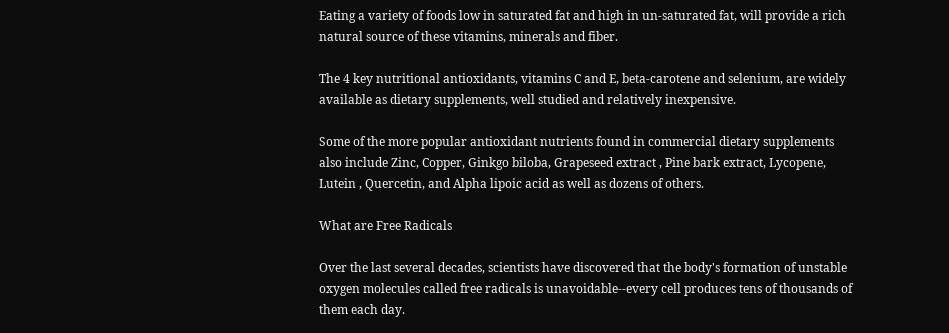Eating a variety of foods low in saturated fat and high in un-saturated fat, will provide a rich natural source of these vitamins, minerals and fiber.

The 4 key nutritional antioxidants, vitamins C and E, beta-carotene and selenium, are widely available as dietary supplements, well studied and relatively inexpensive.

Some of the more popular antioxidant nutrients found in commercial dietary supplements also include Zinc, Copper, Ginkgo biloba, Grapeseed extract , Pine bark extract, Lycopene, Lutein , Quercetin, and Alpha lipoic acid as well as dozens of others.

What are Free Radicals

Over the last several decades, scientists have discovered that the body's formation of unstable oxygen molecules called free radicals is unavoidable--every cell produces tens of thousands of them each day.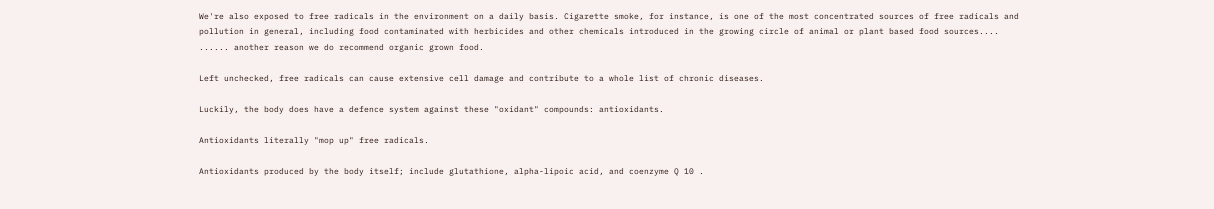We're also exposed to free radicals in the environment on a daily basis. Cigarette smoke, for instance, is one of the most concentrated sources of free radicals and pollution in general, including food contaminated with herbicides and other chemicals introduced in the growing circle of animal or plant based food sources....
...... another reason we do recommend organic grown food.

Left unchecked, free radicals can cause extensive cell damage and contribute to a whole list of chronic diseases.

Luckily, the body does have a defence system against these "oxidant" compounds: antioxidants.

Antioxidants literally "mop up" free radicals.

Antioxidants produced by the body itself; include glutathione, alpha-lipoic acid, and coenzyme Q 10 .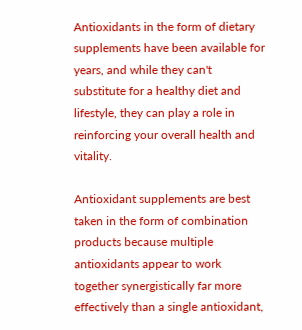Antioxidants in the form of dietary supplements have been available for years, and while they can't substitute for a healthy diet and lifestyle, they can play a role in reinforcing your overall health and vitality.

Antioxidant supplements are best taken in the form of combination products because multiple antioxidants appear to work together synergistically far more effectively than a single antioxidant,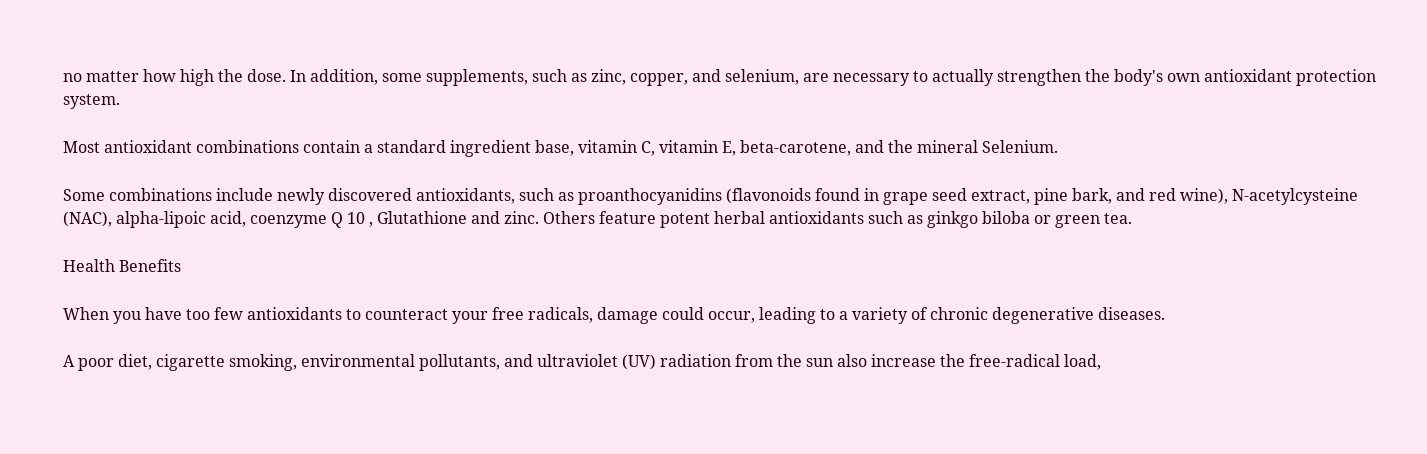no matter how high the dose. In addition, some supplements, such as zinc, copper, and selenium, are necessary to actually strengthen the body's own antioxidant protection system.

Most antioxidant combinations contain a standard ingredient base, vitamin C, vitamin E, beta-carotene, and the mineral Selenium.

Some combinations include newly discovered antioxidants, such as proanthocyanidins (flavonoids found in grape seed extract, pine bark, and red wine), N-acetylcysteine (NAC), alpha-lipoic acid, coenzyme Q 10 , Glutathione and zinc. Others feature potent herbal antioxidants such as ginkgo biloba or green tea.

Health Benefits

When you have too few antioxidants to counteract your free radicals, damage could occur, leading to a variety of chronic degenerative diseases.

A poor diet, cigarette smoking, environmental pollutants, and ultraviolet (UV) radiation from the sun also increase the free-radical load,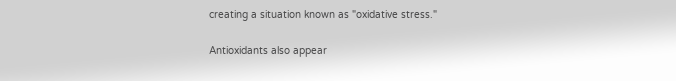creating a situation known as "oxidative stress."

Antioxidants also appear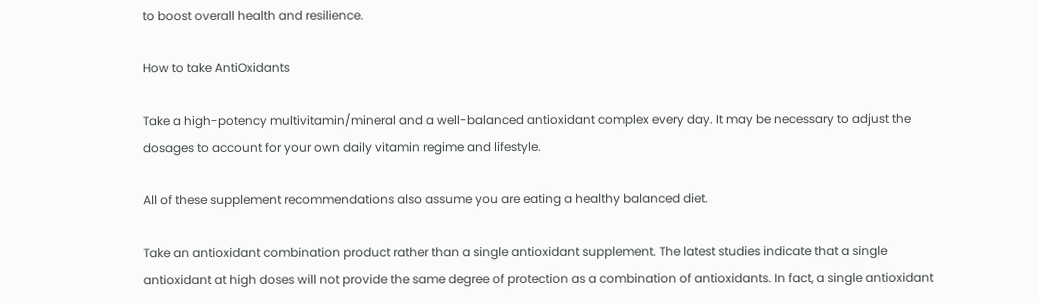to boost overall health and resilience.

How to take AntiOxidants

Take a high-potency multivitamin/mineral and a well-balanced antioxidant complex every day. It may be necessary to adjust the dosages to account for your own daily vitamin regime and lifestyle.

All of these supplement recommendations also assume you are eating a healthy balanced diet.

Take an antioxidant combination product rather than a single antioxidant supplement. The latest studies indicate that a single antioxidant at high doses will not provide the same degree of protection as a combination of antioxidants. In fact, a single antioxidant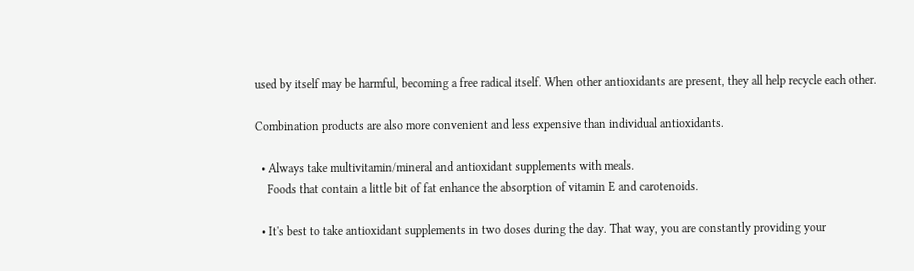used by itself may be harmful, becoming a free radical itself. When other antioxidants are present, they all help recycle each other.

Combination products are also more convenient and less expensive than individual antioxidants.

  • Always take multivitamin/mineral and antioxidant supplements with meals.
    Foods that contain a little bit of fat enhance the absorption of vitamin E and carotenoids.

  • It's best to take antioxidant supplements in two doses during the day. That way, you are constantly providing your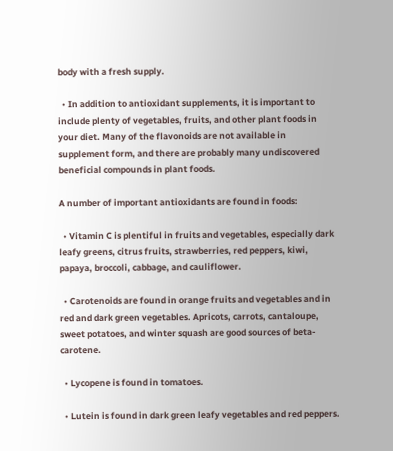body with a fresh supply.

  • In addition to antioxidant supplements, it is important to include plenty of vegetables, fruits, and other plant foods in your diet. Many of the flavonoids are not available in supplement form, and there are probably many undiscovered beneficial compounds in plant foods.

A number of important antioxidants are found in foods:

  • Vitamin C is plentiful in fruits and vegetables, especially dark leafy greens, citrus fruits, strawberries, red peppers, kiwi, papaya, broccoli, cabbage, and cauliflower.

  • Carotenoids are found in orange fruits and vegetables and in red and dark green vegetables. Apricots, carrots, cantaloupe, sweet potatoes, and winter squash are good sources of beta-carotene.

  • Lycopene is found in tomatoes.

  • Lutein is found in dark green leafy vegetables and red peppers.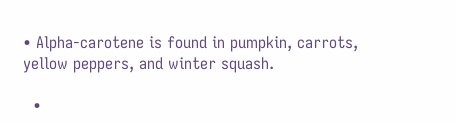• Alpha-carotene is found in pumpkin, carrots, yellow peppers, and winter squash.

  •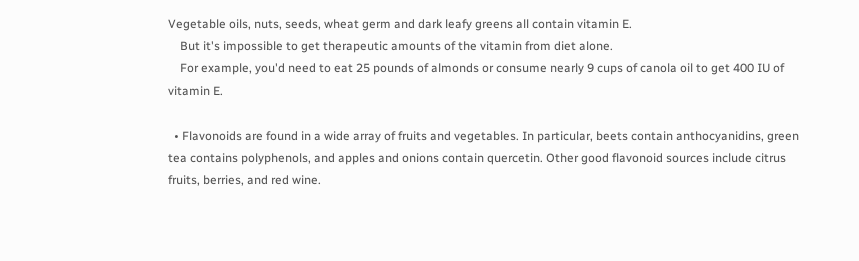Vegetable oils, nuts, seeds, wheat germ and dark leafy greens all contain vitamin E.
    But it's impossible to get therapeutic amounts of the vitamin from diet alone.
    For example, you'd need to eat 25 pounds of almonds or consume nearly 9 cups of canola oil to get 400 IU of vitamin E.

  • Flavonoids are found in a wide array of fruits and vegetables. In particular, beets contain anthocyanidins, green tea contains polyphenols, and apples and onions contain quercetin. Other good flavonoid sources include citrus fruits, berries, and red wine.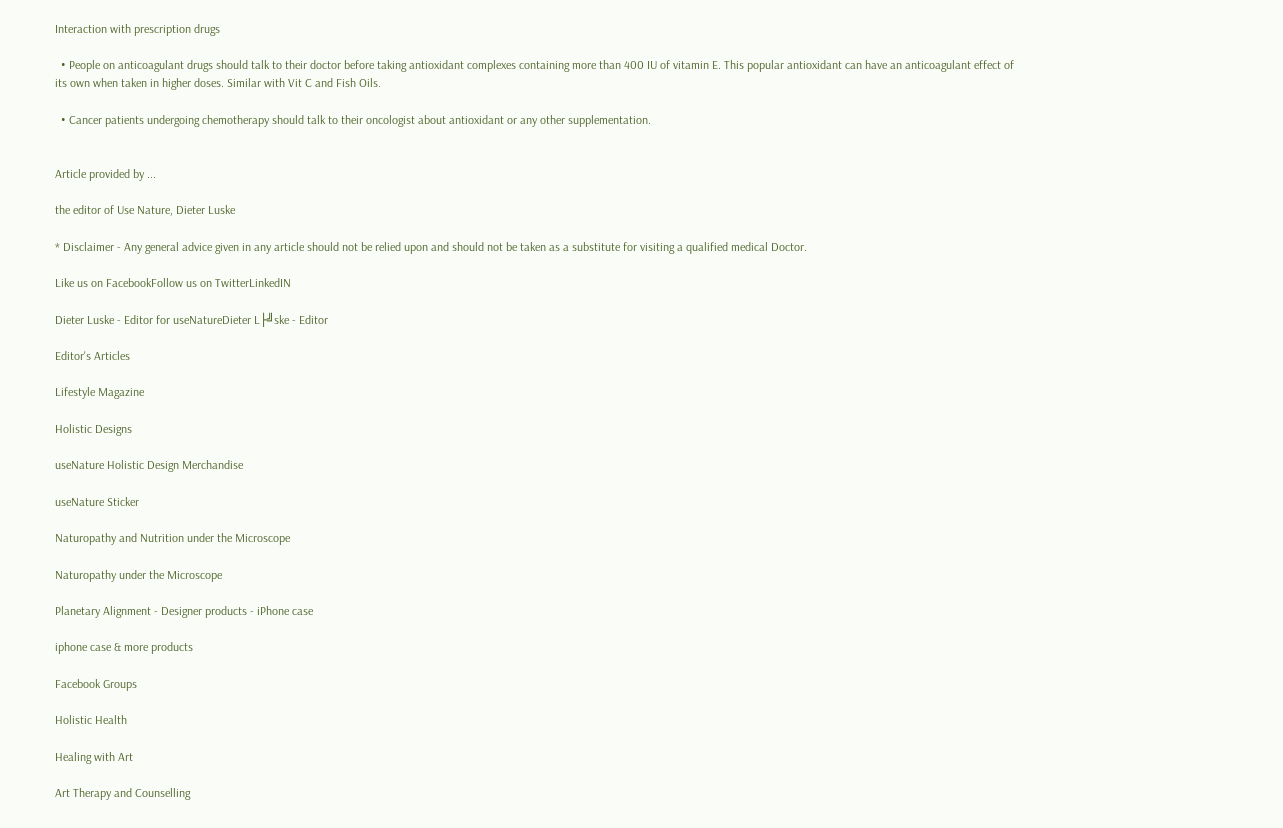Interaction with prescription drugs

  • People on anticoagulant drugs should talk to their doctor before taking antioxidant complexes containing more than 400 IU of vitamin E. This popular antioxidant can have an anticoagulant effect of its own when taken in higher doses. Similar with Vit C and Fish Oils.

  • Cancer patients undergoing chemotherapy should talk to their oncologist about antioxidant or any other supplementation.


Article provided by ...

the editor of Use Nature, Dieter Luske

* Disclaimer - Any general advice given in any article should not be relied upon and should not be taken as a substitute for visiting a qualified medical Doctor.

Like us on FacebookFollow us on TwitterLinkedIN

Dieter Luske - Editor for useNatureDieter L├╝ske - Editor

Editor's Articles

Lifestyle Magazine

Holistic Designs

useNature Holistic Design Merchandise

useNature Sticker

Naturopathy and Nutrition under the Microscope

Naturopathy under the Microscope

Planetary Alignment - Designer products - iPhone case

iphone case & more products

Facebook Groups

Holistic Health

Healing with Art

Art Therapy and Counselling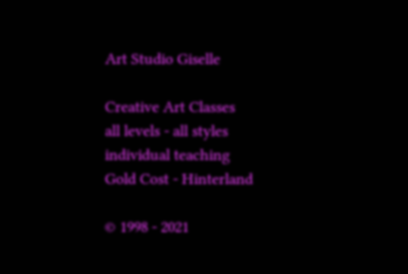Art Studio Giselle

Creative Art Classes
all levels - all styles
individual teaching
Gold Cost - Hinterland

© 1998 - 2021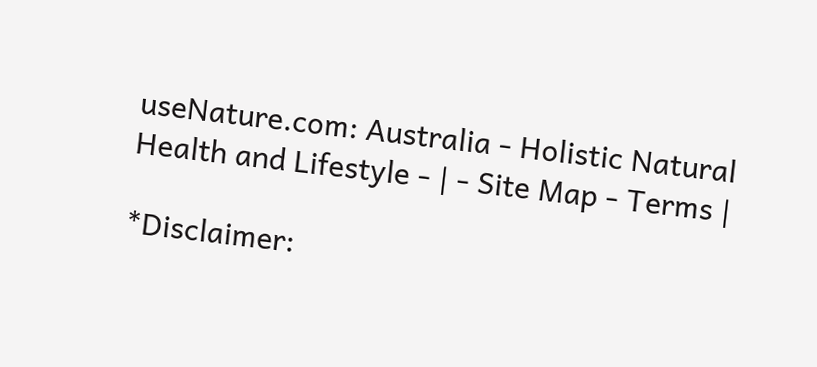useNature.com: Australia - Holistic Natural Health and Lifestyle - | - Site Map - Terms |

*Disclaimer: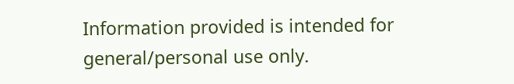Information provided is intended for general/personal use only.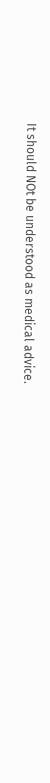It should NOt be understood as medical advice.